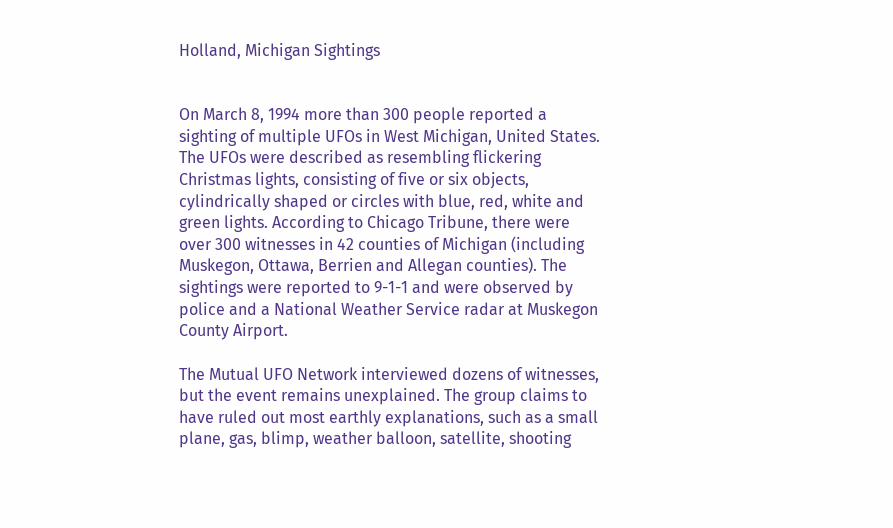Holland, Michigan Sightings


On March 8, 1994 more than 300 people reported a sighting of multiple UFOs in West Michigan, United States. The UFOs were described as resembling flickering Christmas lights, consisting of five or six objects, cylindrically shaped or circles with blue, red, white and green lights. According to Chicago Tribune, there were over 300 witnesses in 42 counties of Michigan (including Muskegon, Ottawa, Berrien and Allegan counties). The sightings were reported to 9-1-1 and were observed by police and a National Weather Service radar at Muskegon County Airport.

The Mutual UFO Network interviewed dozens of witnesses, but the event remains unexplained. The group claims to have ruled out most earthly explanations, such as a small plane, gas, blimp, weather balloon, satellite, shooting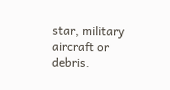star, military aircraft or debris.